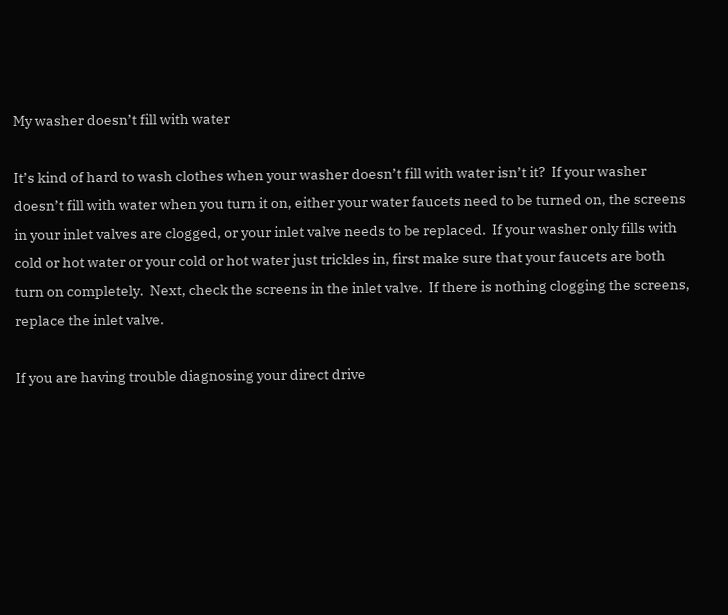My washer doesn’t fill with water

It’s kind of hard to wash clothes when your washer doesn’t fill with water isn’t it?  If your washer doesn’t fill with water when you turn it on, either your water faucets need to be turned on, the screens in your inlet valves are clogged, or your inlet valve needs to be replaced.  If your washer only fills with cold or hot water or your cold or hot water just trickles in, first make sure that your faucets are both turn on completely.  Next, check the screens in the inlet valve.  If there is nothing clogging the screens, replace the inlet valve.

If you are having trouble diagnosing your direct drive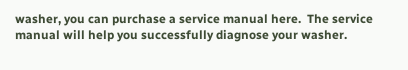washer, you can purchase a service manual here.  The service manual will help you successfully diagnose your washer.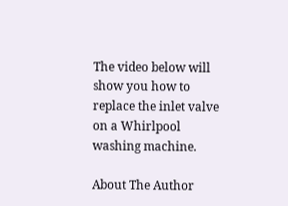The video below will show you how to replace the inlet valve on a Whirlpool washing machine.

About The Author